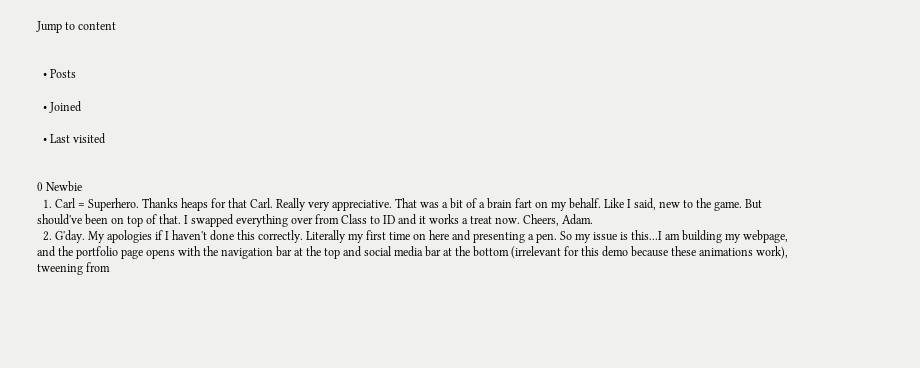Jump to content


  • Posts

  • Joined

  • Last visited


0 Newbie
  1. Carl = Superhero. Thanks heaps for that Carl. Really very appreciative. That was a bit of a brain fart on my behalf. Like I said, new to the game. But should've been on top of that. I swapped everything over from Class to ID and it works a treat now. Cheers, Adam.
  2. G'day. My apologies if I haven't done this correctly. Literally my first time on here and presenting a pen. So my issue is this...I am building my webpage, and the portfolio page opens with the navigation bar at the top and social media bar at the bottom (irrelevant for this demo because these animations work), tweening from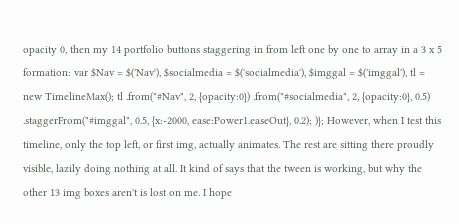opacity 0, then my 14 portfolio buttons staggering in from left one by one to array in a 3 x 5 formation: var $Nav = $('Nav'), $socialmedia = $('socialmedia'), $imggal = $('imggal'), tl = new TimelineMax(); tl .from("#Nav", 2, {opacity:0}) .from("#socialmedia", 2, {opacity:0}, 0.5) .staggerFrom("#imggal", 0.5, {x:-2000, ease:Power1.easeOut}, 0.2); )}; However, when I test this timeline, only the top left, or first img, actually animates. The rest are sitting there proudly visible, lazily doing nothing at all. It kind of says that the tween is working, but why the other 13 img boxes aren't is lost on me. I hope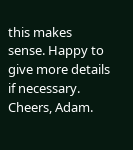this makes sense. Happy to give more details if necessary. Cheers, Adam.